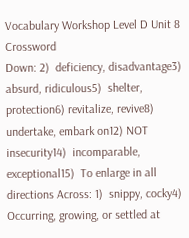Vocabulary Workshop Level D Unit 8 Crossword
Down: 2)  deficiency, disadvantage3)  absurd, ridiculous5)  shelter, protection6) revitalize, revive8) undertake, embark on12) NOT insecurity14)  incomparable, exceptional15)  To enlarge in all directions Across: 1)  snippy, cocky4)  Occurring, growing, or settled at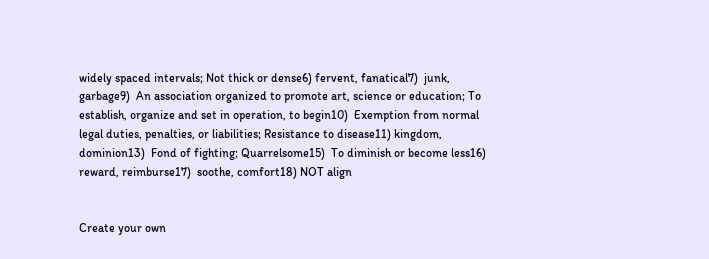widely spaced intervals; Not thick or dense6) fervent, fanatical7)  junk, garbage9)  An association organized to promote art, science or education; To establish, organize and set in operation, to begin10)  Exemption from normal legal duties, penalties, or liabilities; Resistance to disease11) kingdom, dominion13)  Fond of fighting; Quarrelsome15)  To diminish or become less16)  reward, reimburse17)  soothe, comfort18) NOT align


Create your own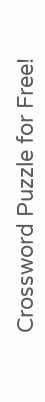Crossword Puzzle for Free!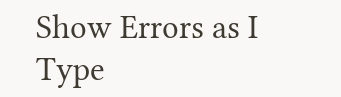Show Errors as I Type